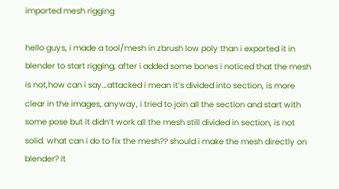imported mesh rigging

hello guys, i made a tool/mesh in zbrush low poly than i exported it in blender to start rigging, after i added some bones i noticed that the mesh is not,how can i say…attacked i mean it’s divided into section, is more clear in the images, anyway, i tried to join all the section and start with some pose but it didn’t work all the mesh still divided in section, is not solid. what can i do to fix the mesh?? should i make the mesh directly on blender? it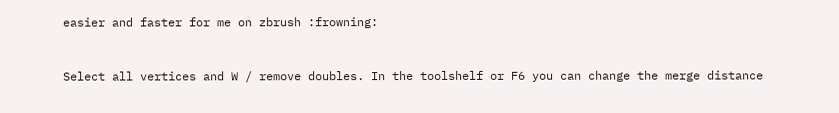easier and faster for me on zbrush :frowning:


Select all vertices and W / remove doubles. In the toolshelf or F6 you can change the merge distance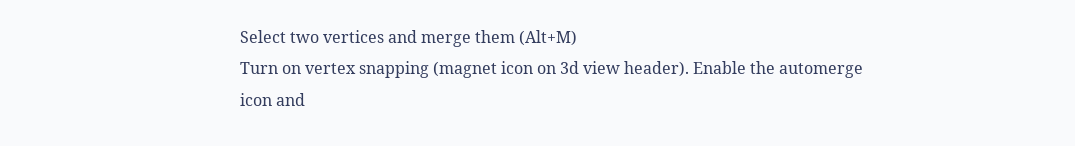Select two vertices and merge them (Alt+M)
Turn on vertex snapping (magnet icon on 3d view header). Enable the automerge icon and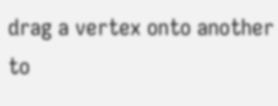drag a vertex onto another to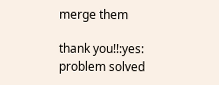merge them

thank you!!:yes: problem solved